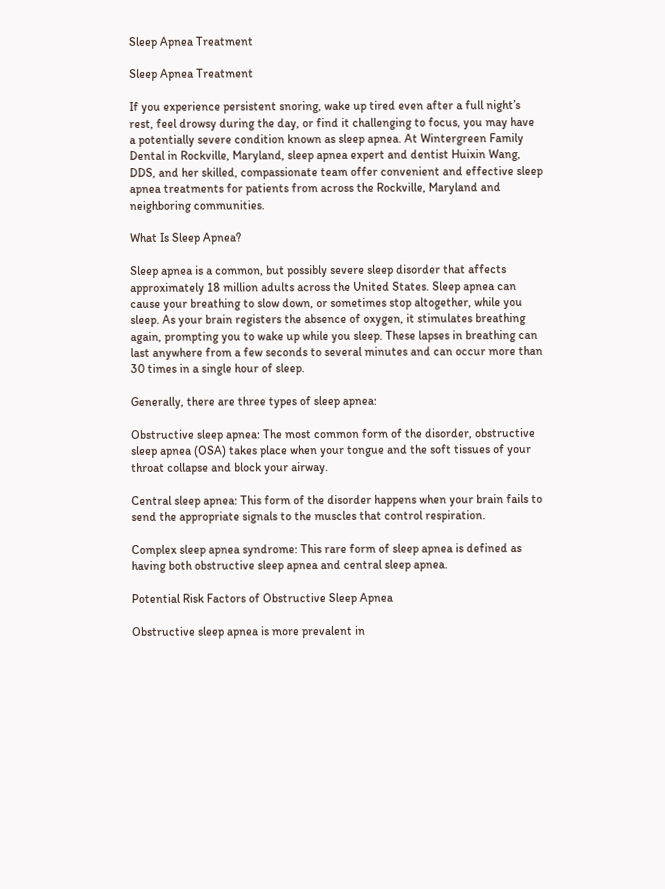Sleep Apnea Treatment

Sleep Apnea Treatment

If you experience persistent snoring, wake up tired even after a full night’s rest, feel drowsy during the day, or find it challenging to focus, you may have a potentially severe condition known as sleep apnea. At Wintergreen Family Dental in Rockville, Maryland, sleep apnea expert and dentist Huixin Wang, DDS, and her skilled, compassionate team offer convenient and effective sleep apnea treatments for patients from across the Rockville, Maryland and neighboring communities.

What Is Sleep Apnea?

Sleep apnea is a common, but possibly severe sleep disorder that affects approximately 18 million adults across the United States. Sleep apnea can cause your breathing to slow down, or sometimes stop altogether, while you sleep. As your brain registers the absence of oxygen, it stimulates breathing again, prompting you to wake up while you sleep. These lapses in breathing can last anywhere from a few seconds to several minutes and can occur more than 30 times in a single hour of sleep.

Generally, there are three types of sleep apnea:

Obstructive sleep apnea: The most common form of the disorder, obstructive sleep apnea (OSA) takes place when your tongue and the soft tissues of your throat collapse and block your airway.

Central sleep apnea: This form of the disorder happens when your brain fails to send the appropriate signals to the muscles that control respiration.

Complex sleep apnea syndrome: This rare form of sleep apnea is defined as having both obstructive sleep apnea and central sleep apnea.

Potential Risk Factors of Obstructive Sleep Apnea

Obstructive sleep apnea is more prevalent in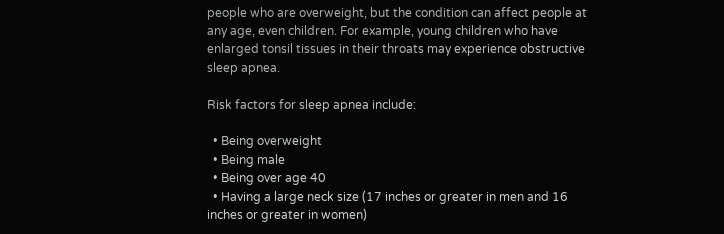people who are overweight, but the condition can affect people at any age, even children. For example, young children who have enlarged tonsil tissues in their throats may experience obstructive sleep apnea.

Risk factors for sleep apnea include:

  • Being overweight
  • Being male
  • Being over age 40
  • Having a large neck size (17 inches or greater in men and 16 inches or greater in women)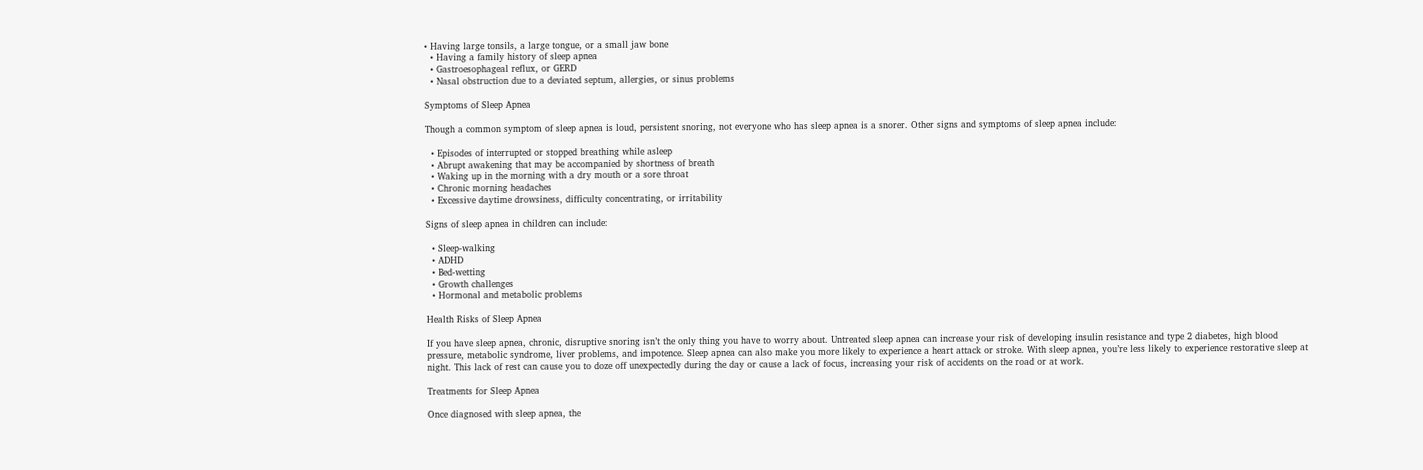• Having large tonsils, a large tongue, or a small jaw bone
  • Having a family history of sleep apnea
  • Gastroesophageal reflux, or GERD
  • Nasal obstruction due to a deviated septum, allergies, or sinus problems

Symptoms of Sleep Apnea

Though a common symptom of sleep apnea is loud, persistent snoring, not everyone who has sleep apnea is a snorer. Other signs and symptoms of sleep apnea include:

  • Episodes of interrupted or stopped breathing while asleep
  • Abrupt awakening that may be accompanied by shortness of breath
  • Waking up in the morning with a dry mouth or a sore throat
  • Chronic morning headaches
  • Excessive daytime drowsiness, difficulty concentrating, or irritability

Signs of sleep apnea in children can include:

  • Sleep-walking
  • ADHD
  • Bed-wetting
  • Growth challenges
  • Hormonal and metabolic problems

Health Risks of Sleep Apnea

If you have sleep apnea, chronic, disruptive snoring isn’t the only thing you have to worry about. Untreated sleep apnea can increase your risk of developing insulin resistance and type 2 diabetes, high blood pressure, metabolic syndrome, liver problems, and impotence. Sleep apnea can also make you more likely to experience a heart attack or stroke. With sleep apnea, you’re less likely to experience restorative sleep at night. This lack of rest can cause you to doze off unexpectedly during the day or cause a lack of focus, increasing your risk of accidents on the road or at work.

Treatments for Sleep Apnea

Once diagnosed with sleep apnea, the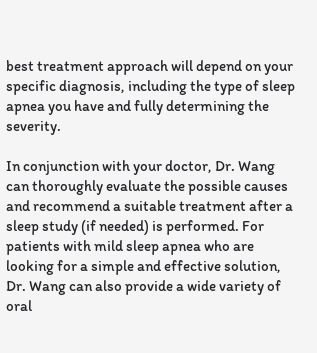best treatment approach will depend on your specific diagnosis, including the type of sleep apnea you have and fully determining the severity.

In conjunction with your doctor, Dr. Wang can thoroughly evaluate the possible causes and recommend a suitable treatment after a sleep study (if needed) is performed. For patients with mild sleep apnea who are looking for a simple and effective solution, Dr. Wang can also provide a wide variety of oral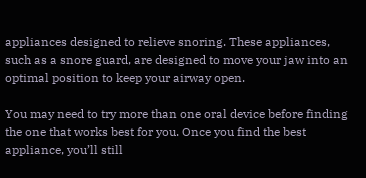appliances designed to relieve snoring. These appliances, such as a snore guard, are designed to move your jaw into an optimal position to keep your airway open.

You may need to try more than one oral device before finding the one that works best for you. Once you find the best appliance, you’ll still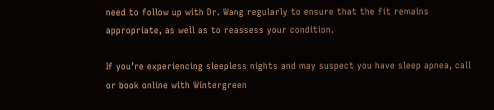need to follow up with Dr. Wang regularly to ensure that the fit remains appropriate, as well as to reassess your condition.

If you’re experiencing sleepless nights and may suspect you have sleep apnea, call or book online with Wintergreen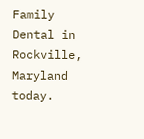Family Dental in Rockville, Maryland today.